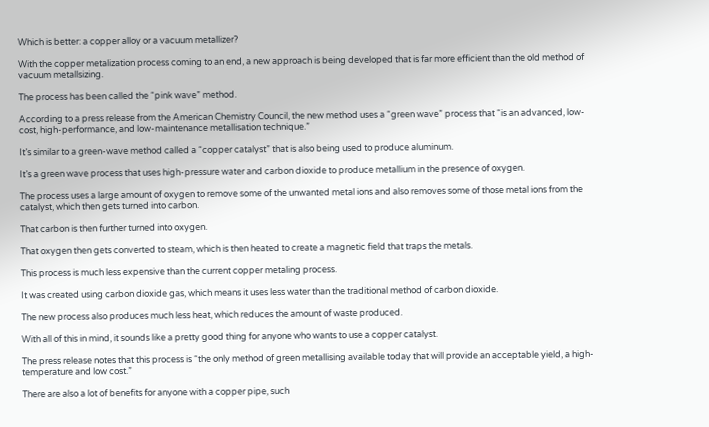Which is better: a copper alloy or a vacuum metallizer?

With the copper metalization process coming to an end, a new approach is being developed that is far more efficient than the old method of vacuum metallsizing.

The process has been called the “pink wave” method.

According to a press release from the American Chemistry Council, the new method uses a “green wave” process that “is an advanced, low-cost, high-performance, and low-maintenance metallisation technique.”

It’s similar to a green-wave method called a “copper catalyst” that is also being used to produce aluminum.

It’s a green wave process that uses high-pressure water and carbon dioxide to produce metallium in the presence of oxygen.

The process uses a large amount of oxygen to remove some of the unwanted metal ions and also removes some of those metal ions from the catalyst, which then gets turned into carbon.

That carbon is then further turned into oxygen.

That oxygen then gets converted to steam, which is then heated to create a magnetic field that traps the metals.

This process is much less expensive than the current copper metaling process.

It was created using carbon dioxide gas, which means it uses less water than the traditional method of carbon dioxide.

The new process also produces much less heat, which reduces the amount of waste produced.

With all of this in mind, it sounds like a pretty good thing for anyone who wants to use a copper catalyst.

The press release notes that this process is “the only method of green metallising available today that will provide an acceptable yield, a high-temperature and low cost.”

There are also a lot of benefits for anyone with a copper pipe, such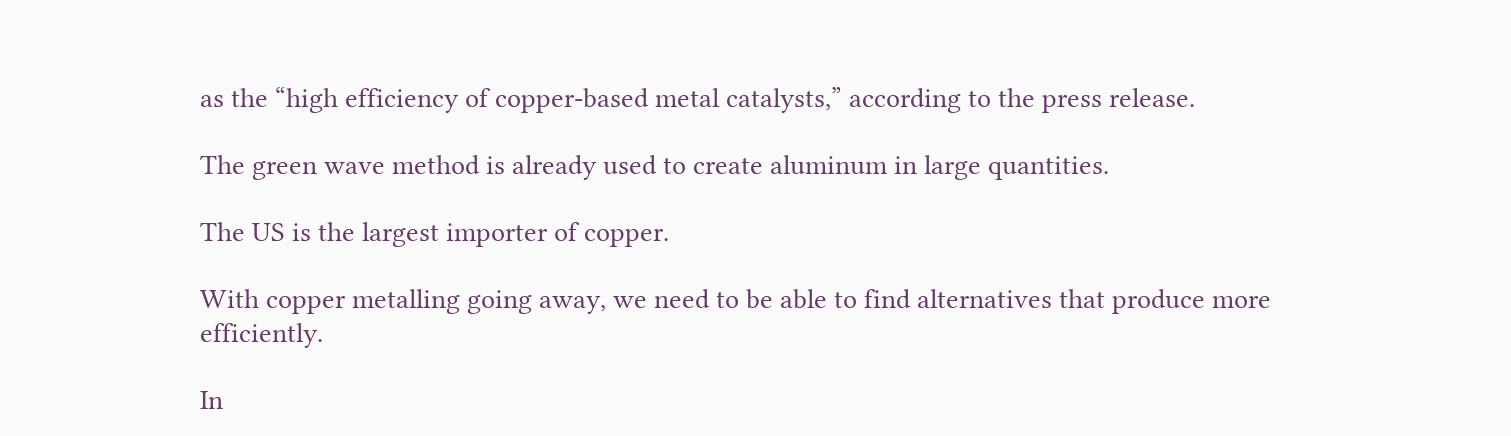as the “high efficiency of copper-based metal catalysts,” according to the press release.

The green wave method is already used to create aluminum in large quantities.

The US is the largest importer of copper.

With copper metalling going away, we need to be able to find alternatives that produce more efficiently.

In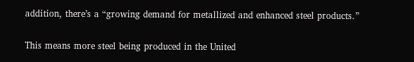addition, there’s a “growing demand for metallized and enhanced steel products.”

This means more steel being produced in the United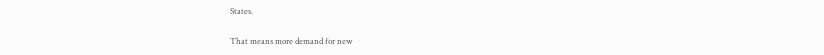States.

That means more demand for new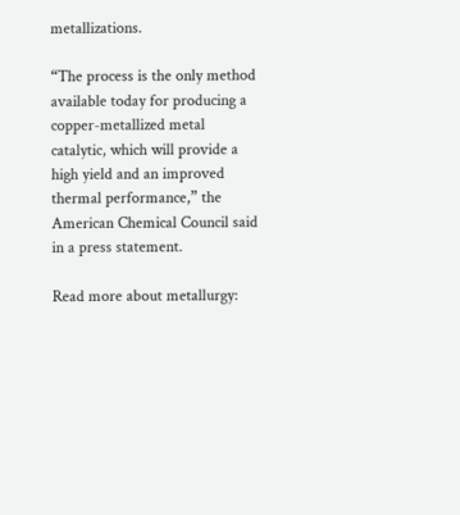metallizations.

“The process is the only method available today for producing a copper-metallized metal catalytic, which will provide a high yield and an improved thermal performance,” the American Chemical Council said in a press statement.

Read more about metallurgy: